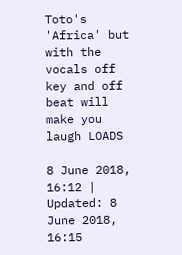Toto's 'Africa' but with the vocals off key and off beat will make you laugh LOADS

8 June 2018, 16:12 | Updated: 8 June 2018, 16:15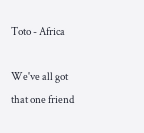Toto - Africa

We've all got that one friend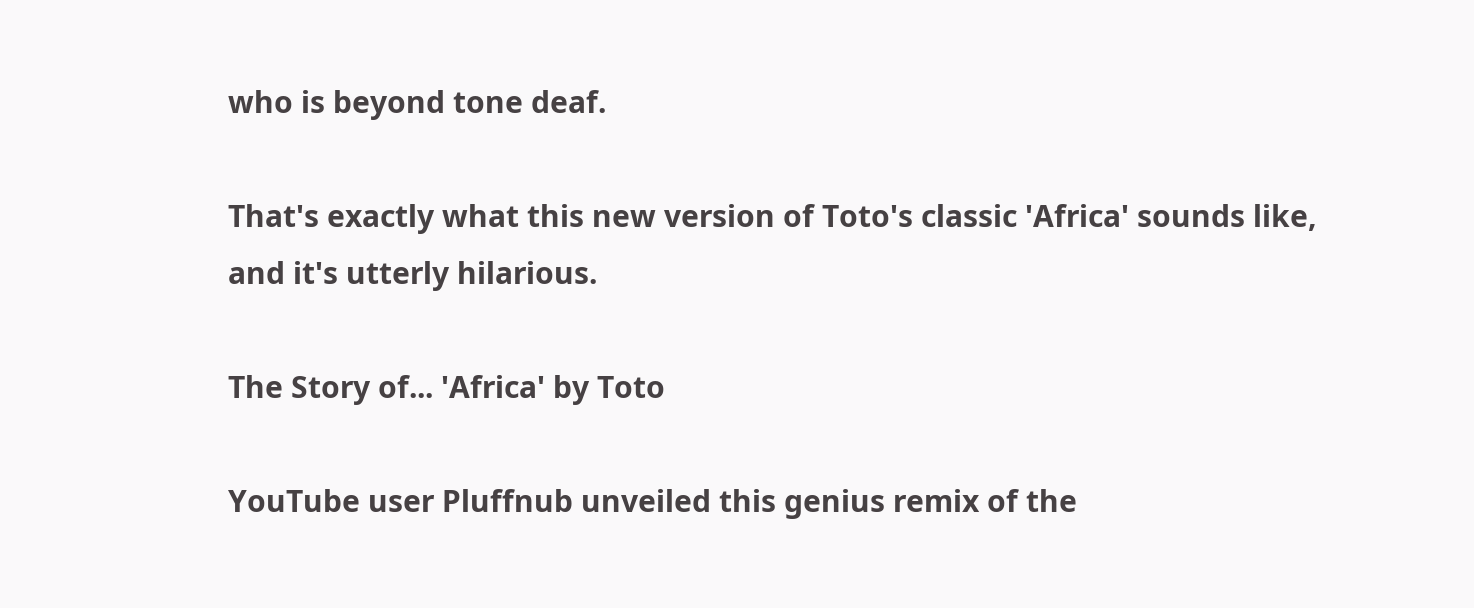who is beyond tone deaf.

That's exactly what this new version of Toto's classic 'Africa' sounds like, and it's utterly hilarious.

The Story of... 'Africa' by Toto

YouTube user Pluffnub unveiled this genius remix of the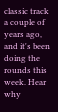classic track a couple of years ago, and it's been doing the rounds this week. Hear why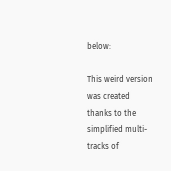below:

This weird version was created thanks to the simplified multi-tracks of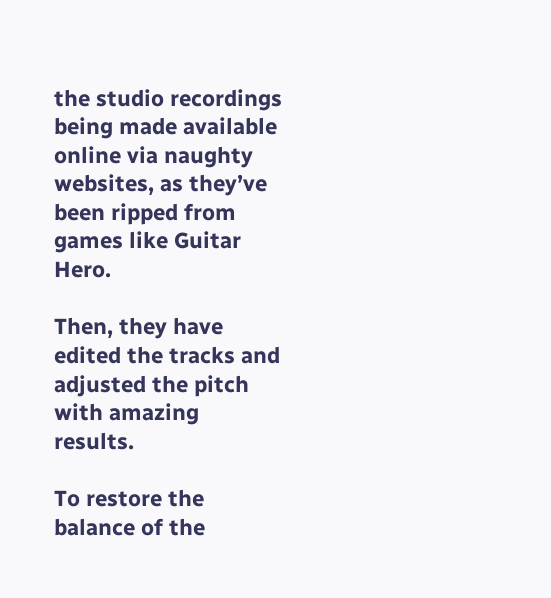the studio recordings being made available online via naughty websites, as they’ve been ripped from games like Guitar Hero.

Then, they have edited the tracks and adjusted the pitch with amazing results.

To restore the balance of the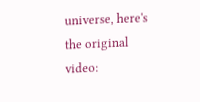universe, here's the original video: